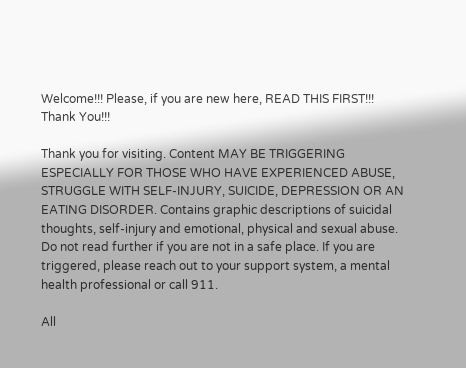Welcome!!! Please, if you are new here, READ THIS FIRST!!! Thank You!!!

Thank you for visiting. Content MAY BE TRIGGERING ESPECIALLY FOR THOSE WHO HAVE EXPERIENCED ABUSE, STRUGGLE WITH SELF-INJURY, SUICIDE, DEPRESSION OR AN EATING DISORDER. Contains graphic descriptions of suicidal thoughts, self-injury and emotional, physical and sexual abuse. Do not read further if you are not in a safe place. If you are triggered, please reach out to your support system, a mental health professional or call 911.

All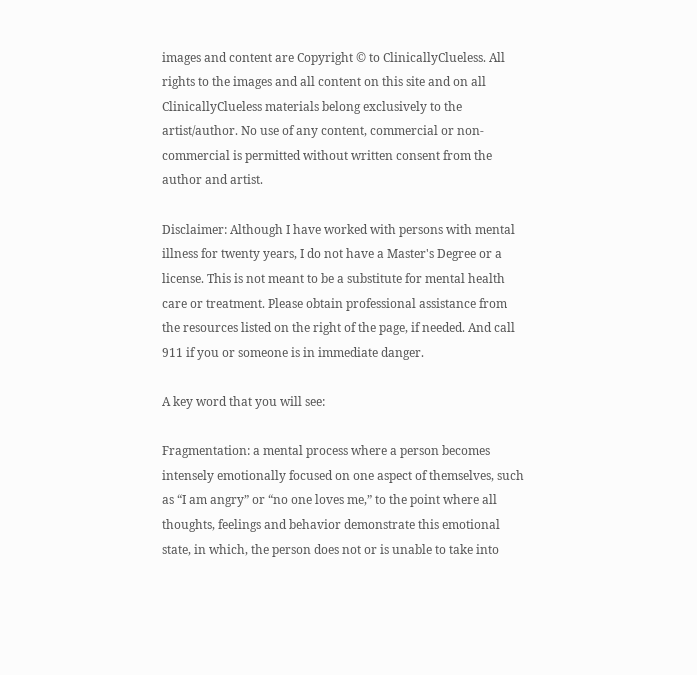images and content are Copyright © to ClinicallyClueless. All rights to the images and all content on this site and on all ClinicallyClueless materials belong exclusively to the artist/author. No use of any content, commercial or non-commercial is permitted without written consent from the author and artist.

Disclaimer: Although I have worked with persons with mental illness for twenty years, I do not have a Master's Degree or a license. This is not meant to be a substitute for mental health care or treatment. Please obtain professional assistance from the resources listed on the right of the page, if needed. And call 911 if you or someone is in immediate danger.

A key word that you will see:

Fragmentation: a mental process where a person becomes intensely emotionally focused on one aspect of themselves, such as “I am angry” or “no one loves me,” to the point where all thoughts, feelings and behavior demonstrate this emotional state, in which, the person does not or is unable to take into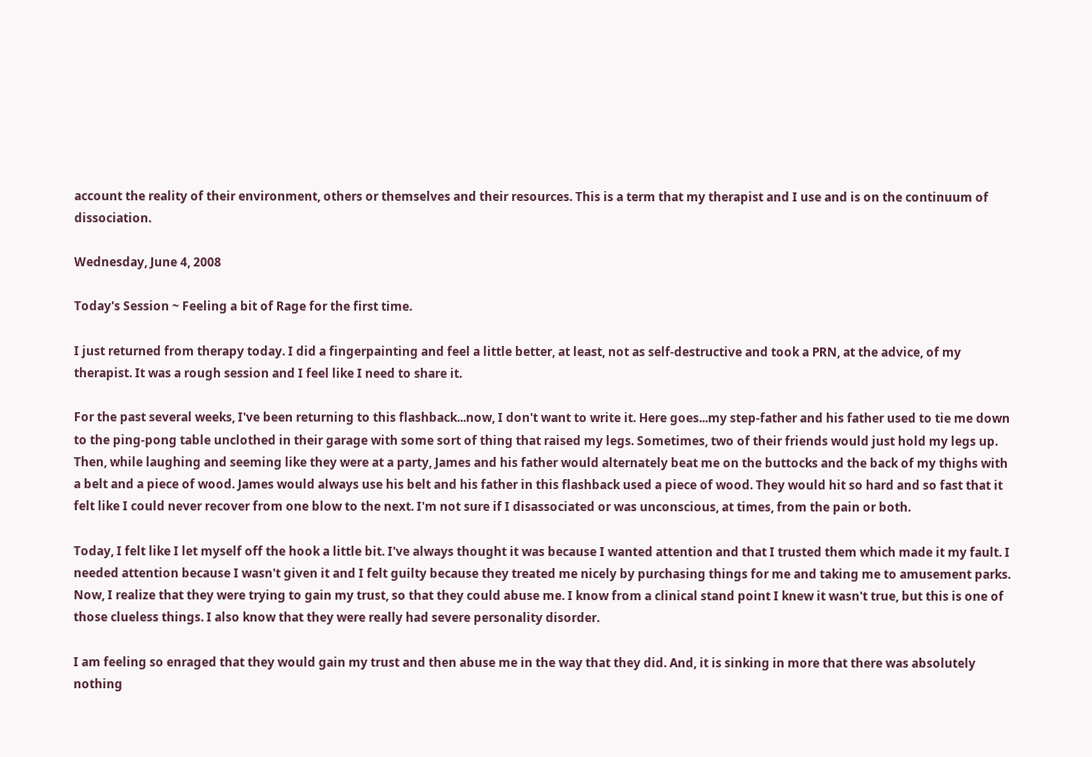account the reality of their environment, others or themselves and their resources. This is a term that my therapist and I use and is on the continuum of dissociation.

Wednesday, June 4, 2008

Today's Session ~ Feeling a bit of Rage for the first time.

I just returned from therapy today. I did a fingerpainting and feel a little better, at least, not as self-destructive and took a PRN, at the advice, of my therapist. It was a rough session and I feel like I need to share it.

For the past several weeks, I've been returning to this flashback...now, I don't want to write it. Here goes...my step-father and his father used to tie me down to the ping-pong table unclothed in their garage with some sort of thing that raised my legs. Sometimes, two of their friends would just hold my legs up. Then, while laughing and seeming like they were at a party, James and his father would alternately beat me on the buttocks and the back of my thighs with a belt and a piece of wood. James would always use his belt and his father in this flashback used a piece of wood. They would hit so hard and so fast that it felt like I could never recover from one blow to the next. I'm not sure if I disassociated or was unconscious, at times, from the pain or both.

Today, I felt like I let myself off the hook a little bit. I've always thought it was because I wanted attention and that I trusted them which made it my fault. I needed attention because I wasn't given it and I felt guilty because they treated me nicely by purchasing things for me and taking me to amusement parks. Now, I realize that they were trying to gain my trust, so that they could abuse me. I know from a clinical stand point I knew it wasn't true, but this is one of those clueless things. I also know that they were really had severe personality disorder.

I am feeling so enraged that they would gain my trust and then abuse me in the way that they did. And, it is sinking in more that there was absolutely nothing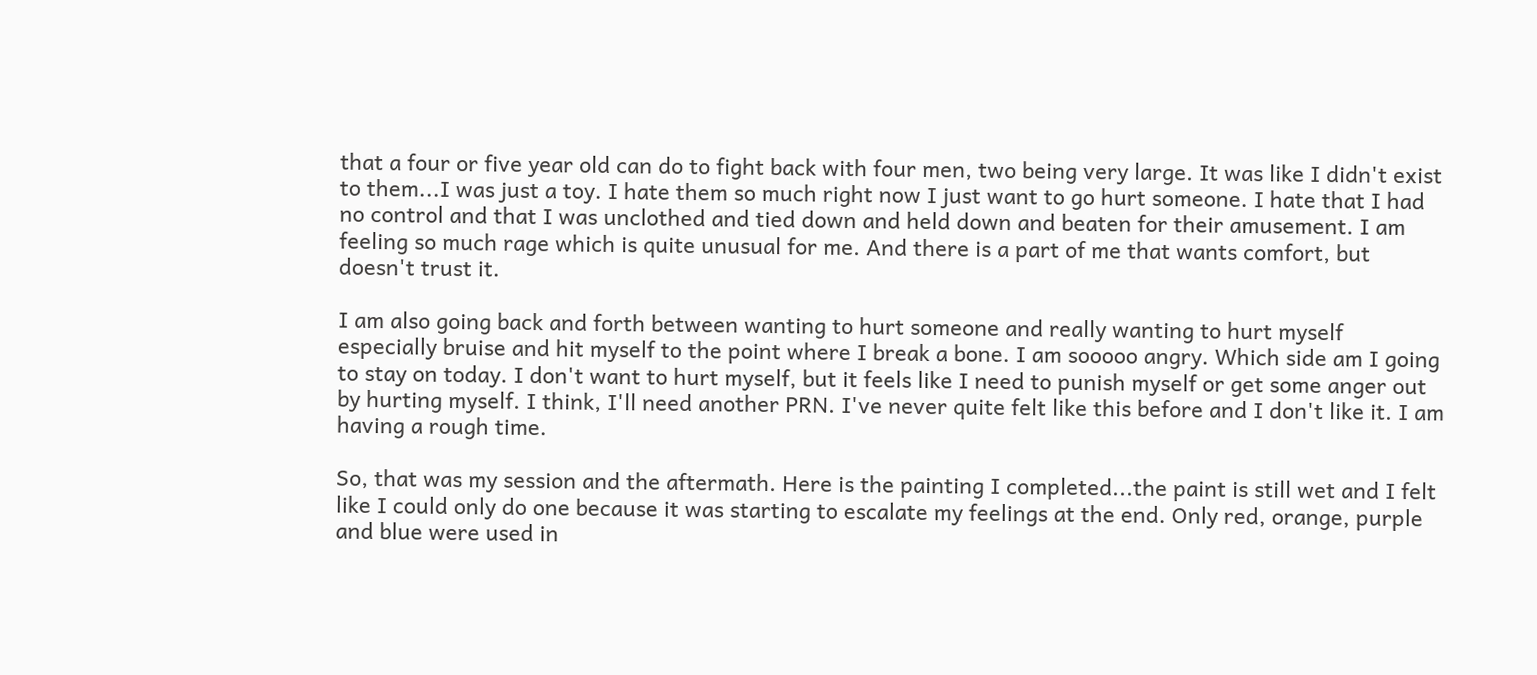that a four or five year old can do to fight back with four men, two being very large. It was like I didn't exist to them...I was just a toy. I hate them so much right now I just want to go hurt someone. I hate that I had no control and that I was unclothed and tied down and held down and beaten for their amusement. I am feeling so much rage which is quite unusual for me. And there is a part of me that wants comfort, but doesn't trust it.

I am also going back and forth between wanting to hurt someone and really wanting to hurt myself especially bruise and hit myself to the point where I break a bone. I am sooooo angry. Which side am I going to stay on today. I don't want to hurt myself, but it feels like I need to punish myself or get some anger out by hurting myself. I think, I'll need another PRN. I've never quite felt like this before and I don't like it. I am having a rough time.

So, that was my session and the aftermath. Here is the painting I completed...the paint is still wet and I felt like I could only do one because it was starting to escalate my feelings at the end. Only red, orange, purple and blue were used in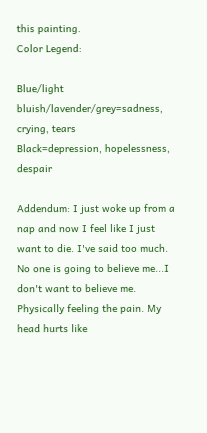this painting.
Color Legend:

Blue/light bluish/lavender/grey=sadness, crying, tears
Black=depression, hopelessness, despair

Addendum: I just woke up from a nap and now I feel like I just want to die. I've said too much. No one is going to believe me...I don't want to believe me. Physically feeling the pain. My head hurts like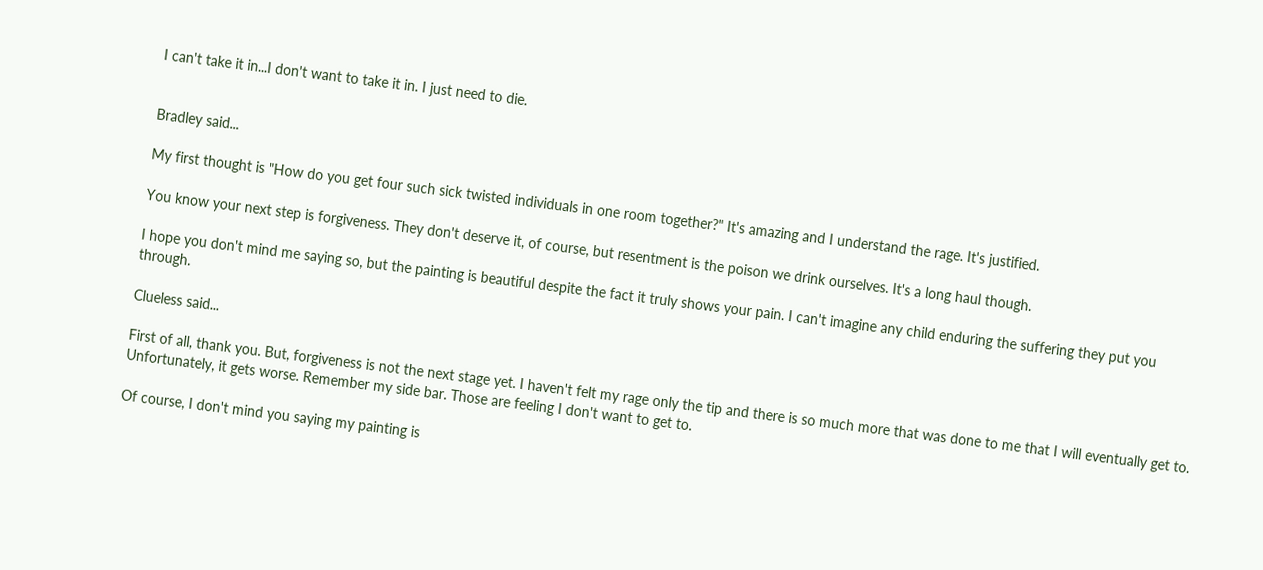I can't take it in...I don't want to take it in. I just need to die.


Bradley said...

My first thought is "How do you get four such sick twisted individuals in one room together?" It's amazing and I understand the rage. It's justified.

You know your next step is forgiveness. They don't deserve it, of course, but resentment is the poison we drink ourselves. It's a long haul though.

I hope you don't mind me saying so, but the painting is beautiful despite the fact it truly shows your pain. I can't imagine any child enduring the suffering they put you through.

Clueless said...

First of all, thank you. But, forgiveness is not the next stage yet. I haven't felt my rage only the tip and there is so much more that was done to me that I will eventually get to. Unfortunately, it gets worse. Remember my side bar. Those are feeling I don't want to get to.

Of course, I don't mind you saying my painting is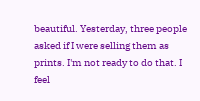beautiful. Yesterday, three people asked if I were selling them as prints. I'm not ready to do that. I feel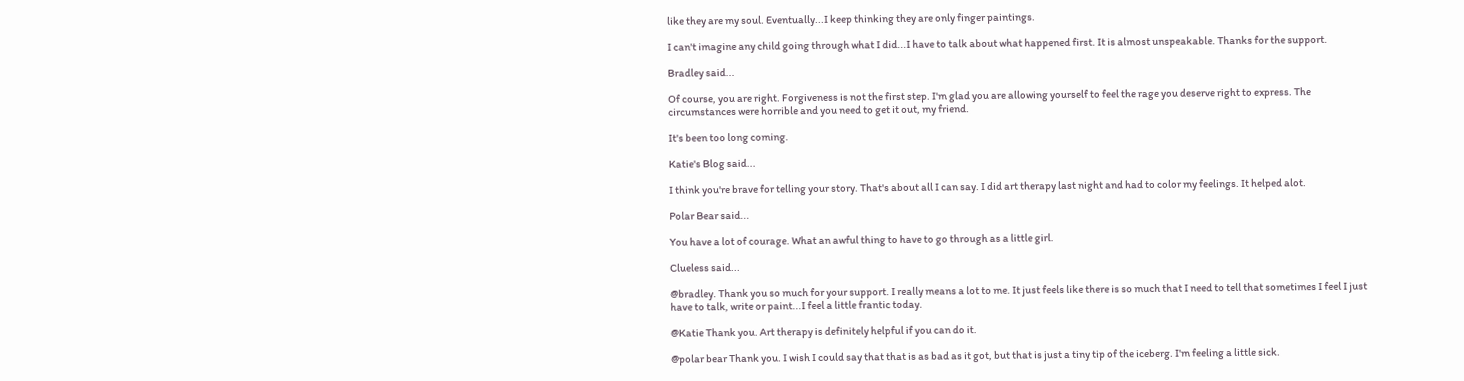like they are my soul. Eventually...I keep thinking they are only finger paintings.

I can't imagine any child going through what I did...I have to talk about what happened first. It is almost unspeakable. Thanks for the support.

Bradley said...

Of course, you are right. Forgiveness is not the first step. I'm glad you are allowing yourself to feel the rage you deserve right to express. The circumstances were horrible and you need to get it out, my friend.

It's been too long coming.

Katie's Blog said...

I think you're brave for telling your story. That's about all I can say. I did art therapy last night and had to color my feelings. It helped alot.

Polar Bear said...

You have a lot of courage. What an awful thing to have to go through as a little girl.

Clueless said...

@bradley. Thank you so much for your support. I really means a lot to me. It just feels like there is so much that I need to tell that sometimes I feel I just have to talk, write or paint...I feel a little frantic today.

@Katie Thank you. Art therapy is definitely helpful if you can do it.

@polar bear Thank you. I wish I could say that that is as bad as it got, but that is just a tiny tip of the iceberg. I'm feeling a little sick.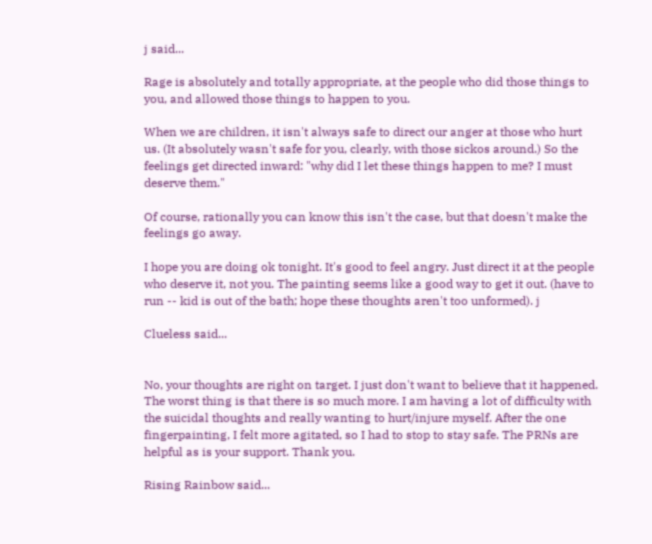j said...

Rage is absolutely and totally appropriate, at the people who did those things to you, and allowed those things to happen to you.

When we are children, it isn't always safe to direct our anger at those who hurt us. (It absolutely wasn't safe for you, clearly, with those sickos around.) So the feelings get directed inward: "why did I let these things happen to me? I must deserve them."

Of course, rationally you can know this isn't the case, but that doesn't make the feelings go away.

I hope you are doing ok tonight. It's good to feel angry. Just direct it at the people who deserve it, not you. The painting seems like a good way to get it out. (have to run -- kid is out of the bath; hope these thoughts aren't too unformed). j

Clueless said...


No, your thoughts are right on target. I just don't want to believe that it happened. The worst thing is that there is so much more. I am having a lot of difficulty with the suicidal thoughts and really wanting to hurt/injure myself. After the one fingerpainting, I felt more agitated, so I had to stop to stay safe. The PRNs are helpful as is your support. Thank you.

Rising Rainbow said...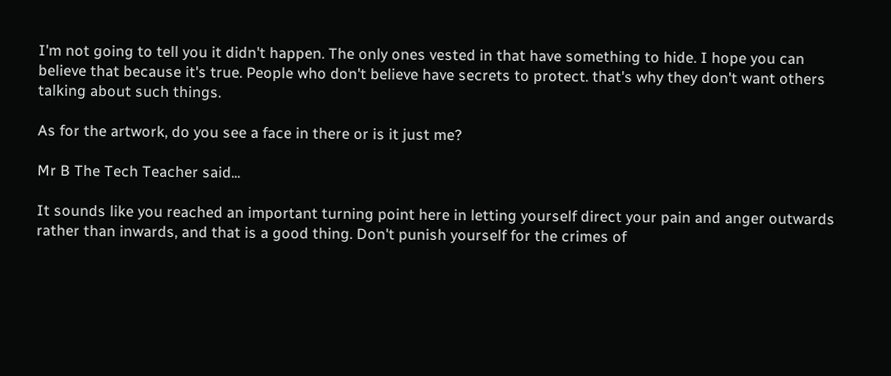I'm not going to tell you it didn't happen. The only ones vested in that have something to hide. I hope you can believe that because it's true. People who don't believe have secrets to protect. that's why they don't want others talking about such things.

As for the artwork, do you see a face in there or is it just me?

Mr B The Tech Teacher said...

It sounds like you reached an important turning point here in letting yourself direct your pain and anger outwards rather than inwards, and that is a good thing. Don't punish yourself for the crimes of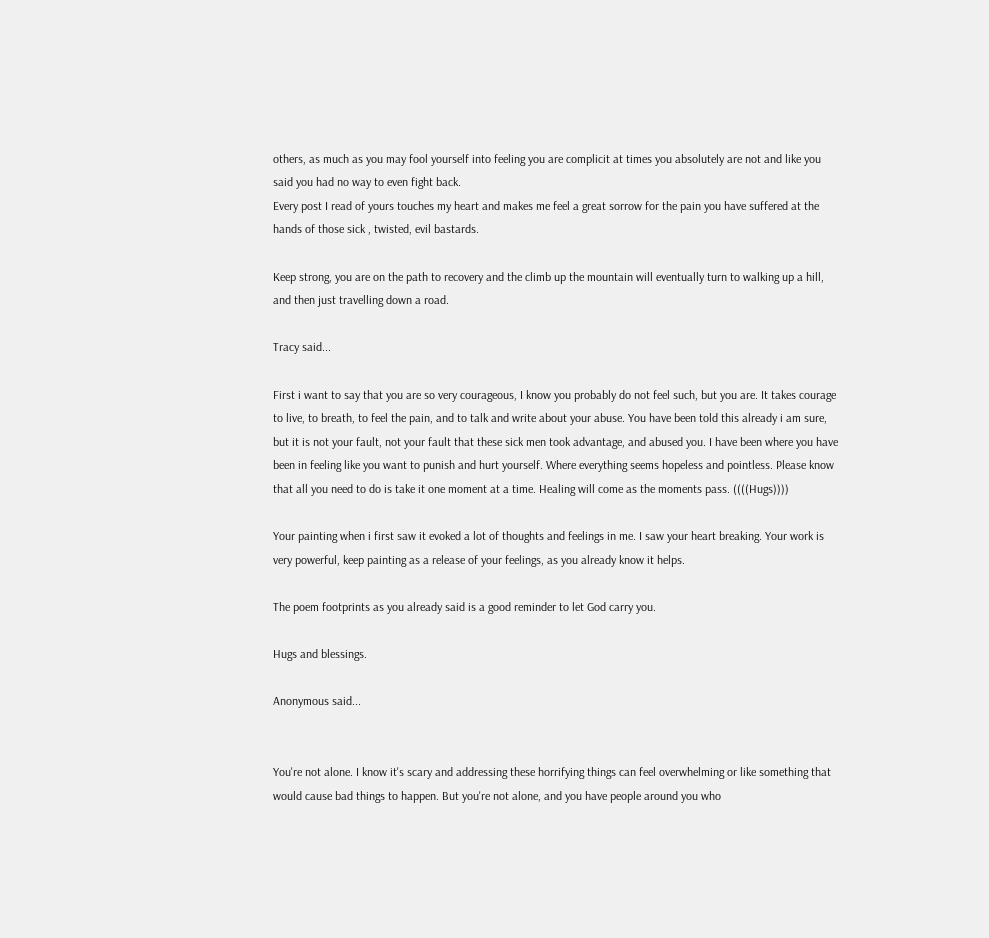others, as much as you may fool yourself into feeling you are complicit at times you absolutely are not and like you said you had no way to even fight back.
Every post I read of yours touches my heart and makes me feel a great sorrow for the pain you have suffered at the hands of those sick , twisted, evil bastards.

Keep strong, you are on the path to recovery and the climb up the mountain will eventually turn to walking up a hill, and then just travelling down a road.

Tracy said...

First i want to say that you are so very courageous, I know you probably do not feel such, but you are. It takes courage to live, to breath, to feel the pain, and to talk and write about your abuse. You have been told this already i am sure, but it is not your fault, not your fault that these sick men took advantage, and abused you. I have been where you have been in feeling like you want to punish and hurt yourself. Where everything seems hopeless and pointless. Please know that all you need to do is take it one moment at a time. Healing will come as the moments pass. ((((Hugs))))

Your painting when i first saw it evoked a lot of thoughts and feelings in me. I saw your heart breaking. Your work is very powerful, keep painting as a release of your feelings, as you already know it helps.

The poem footprints as you already said is a good reminder to let God carry you.

Hugs and blessings.

Anonymous said...


You're not alone. I know it's scary and addressing these horrifying things can feel overwhelming or like something that would cause bad things to happen. But you're not alone, and you have people around you who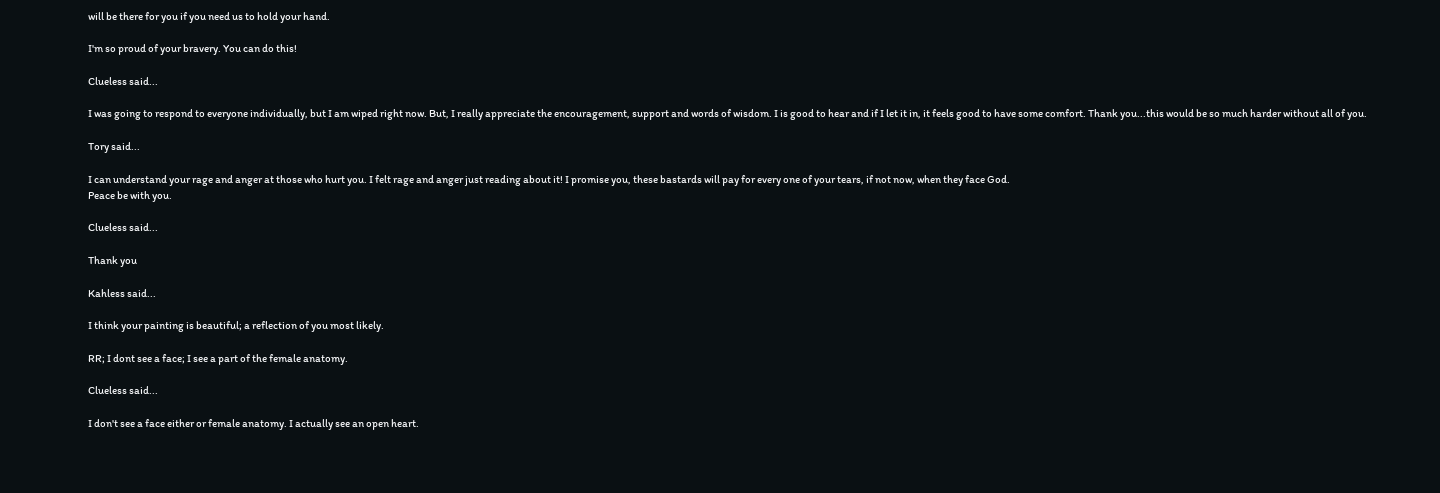will be there for you if you need us to hold your hand.

I'm so proud of your bravery. You can do this!

Clueless said...

I was going to respond to everyone individually, but I am wiped right now. But, I really appreciate the encouragement, support and words of wisdom. I is good to hear and if I let it in, it feels good to have some comfort. Thank you...this would be so much harder without all of you.

Tory said...

I can understand your rage and anger at those who hurt you. I felt rage and anger just reading about it! I promise you, these bastards will pay for every one of your tears, if not now, when they face God.
Peace be with you.

Clueless said...

Thank you

Kahless said...

I think your painting is beautiful; a reflection of you most likely.

RR; I dont see a face; I see a part of the female anatomy.

Clueless said...

I don't see a face either or female anatomy. I actually see an open heart.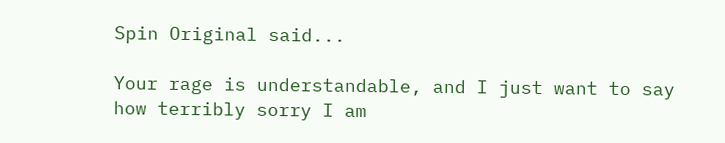Spin Original said...

Your rage is understandable, and I just want to say how terribly sorry I am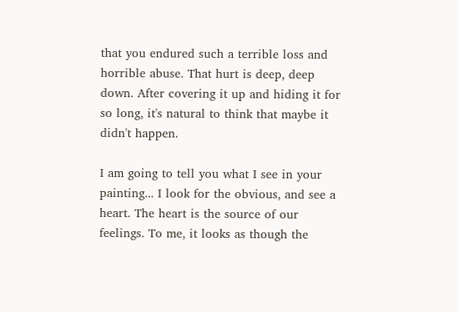that you endured such a terrible loss and horrible abuse. That hurt is deep, deep down. After covering it up and hiding it for so long, it's natural to think that maybe it didn't happen.

I am going to tell you what I see in your painting... I look for the obvious, and see a heart. The heart is the source of our feelings. To me, it looks as though the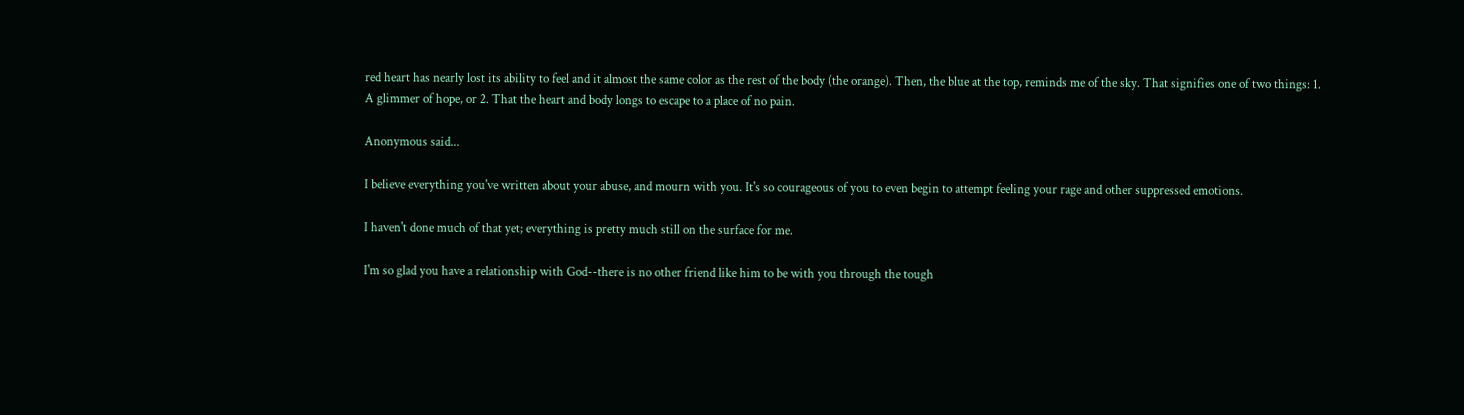red heart has nearly lost its ability to feel and it almost the same color as the rest of the body (the orange). Then, the blue at the top, reminds me of the sky. That signifies one of two things: 1. A glimmer of hope, or 2. That the heart and body longs to escape to a place of no pain.

Anonymous said...

I believe everything you've written about your abuse, and mourn with you. It's so courageous of you to even begin to attempt feeling your rage and other suppressed emotions.

I haven't done much of that yet; everything is pretty much still on the surface for me.

I'm so glad you have a relationship with God--there is no other friend like him to be with you through the tough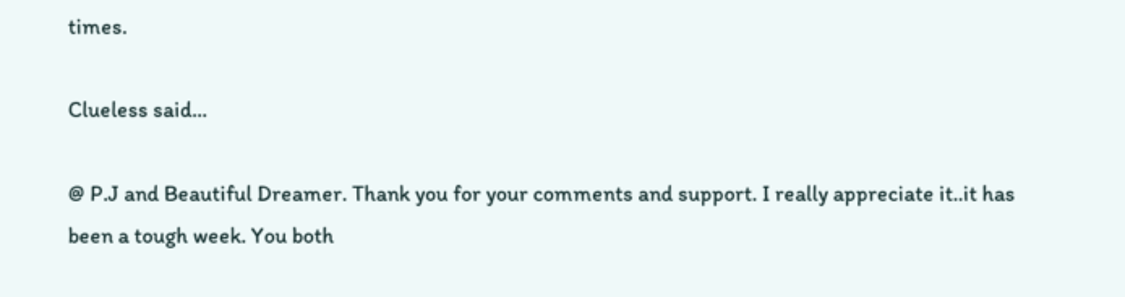times.

Clueless said...

@ P.J and Beautiful Dreamer. Thank you for your comments and support. I really appreciate it..it has been a tough week. You both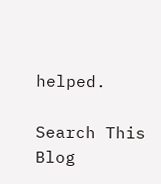helped.

Search This Blog